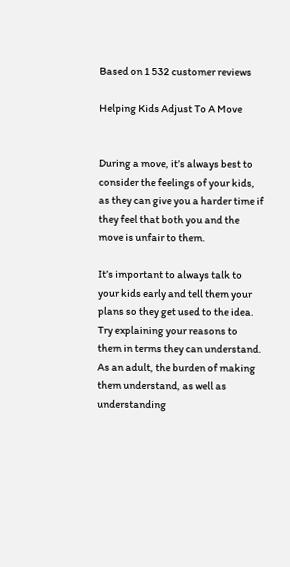Based on 1 532 customer reviews

Helping Kids Adjust To A Move


During a move, it’s always best to consider the feelings of your kids, as they can give you a harder time if they feel that both you and the move is unfair to them.

It’s important to always talk to your kids early and tell them your plans so they get used to the idea. Try explaining your reasons to them in terms they can understand. As an adult, the burden of making them understand, as well as understanding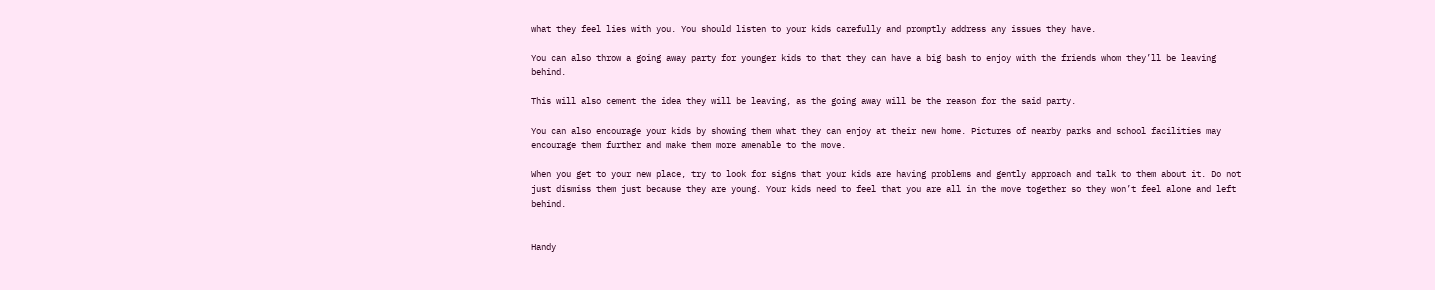what they feel lies with you. You should listen to your kids carefully and promptly address any issues they have.

You can also throw a going away party for younger kids to that they can have a big bash to enjoy with the friends whom they’ll be leaving behind.

This will also cement the idea they will be leaving, as the going away will be the reason for the said party.

You can also encourage your kids by showing them what they can enjoy at their new home. Pictures of nearby parks and school facilities may encourage them further and make them more amenable to the move.

When you get to your new place, try to look for signs that your kids are having problems and gently approach and talk to them about it. Do not just dismiss them just because they are young. Your kids need to feel that you are all in the move together so they won’t feel alone and left behind.


Handy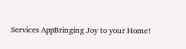Services AppBringing Joy to your Home!